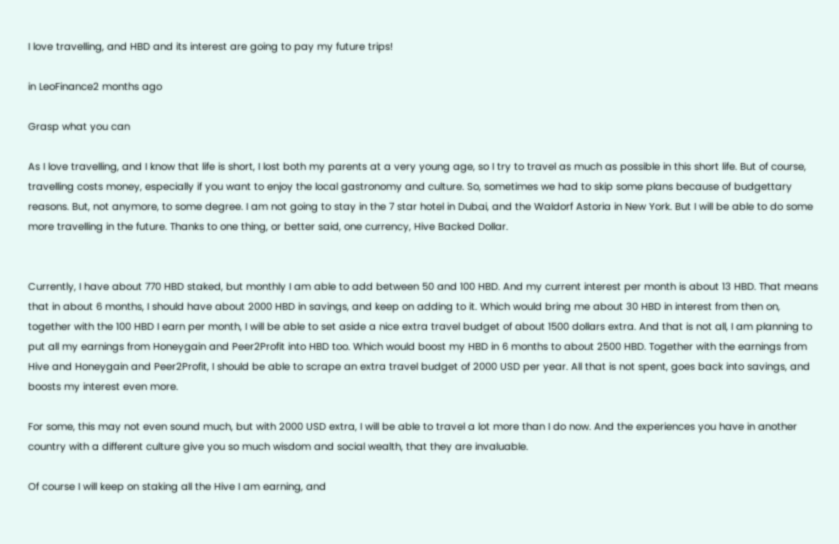I love travelling, and HBD and its interest are going to pay my future trips!

in LeoFinance2 months ago

Grasp what you can

As I love travelling, and I know that life is short, I lost both my parents at a very young age, so I try to travel as much as possible in this short life. But of course, travelling costs money, especially if you want to enjoy the local gastronomy and culture. So, sometimes we had to skip some plans because of budgettary reasons. But, not anymore, to some degree. I am not going to stay in the 7 star hotel in Dubai, and the Waldorf Astoria in New York. But I will be able to do some more travelling in the future. Thanks to one thing, or better said, one currency, Hive Backed Dollar.


Currently, I have about 770 HBD staked, but monthly I am able to add between 50 and 100 HBD. And my current interest per month is about 13 HBD. That means that in about 6 months, I should have about 2000 HBD in savings, and keep on adding to it. Which would bring me about 30 HBD in interest from then on, together with the 100 HBD I earn per month, I will be able to set aside a nice extra travel budget of about 1500 dollars extra. And that is not all, I am planning to put all my earnings from Honeygain and Peer2Profit into HBD too. Which would boost my HBD in 6 months to about 2500 HBD. Together with the earnings from Hive and Honeygain and Peer2Profit, I should be able to scrape an extra travel budget of 2000 USD per year. All that is not spent, goes back into savings, and boosts my interest even more.

For some, this may not even sound much, but with 2000 USD extra, I will be able to travel a lot more than I do now. And the experiences you have in another country with a different culture give you so much wisdom and social wealth, that they are invaluable.

Of course I will keep on staking all the Hive I am earning, and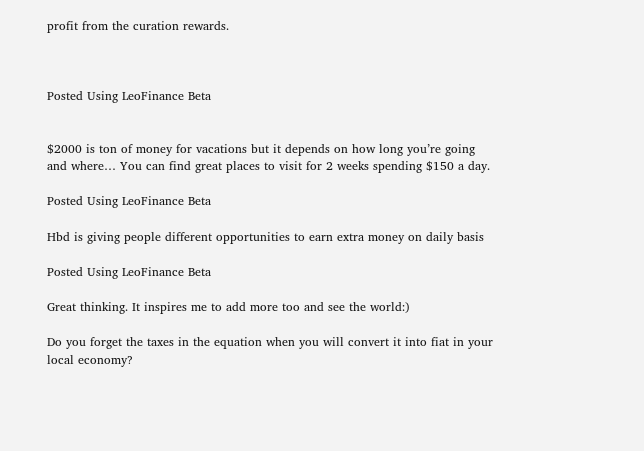profit from the curation rewards.



Posted Using LeoFinance Beta


$2000 is ton of money for vacations but it depends on how long you’re going and where… You can find great places to visit for 2 weeks spending $150 a day.

Posted Using LeoFinance Beta

Hbd is giving people different opportunities to earn extra money on daily basis

Posted Using LeoFinance Beta

Great thinking. It inspires me to add more too and see the world:)

Do you forget the taxes in the equation when you will convert it into fiat in your local economy?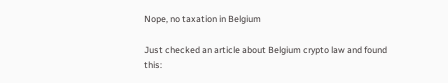Nope, no taxation in Belgium

Just checked an article about Belgium crypto law and found this: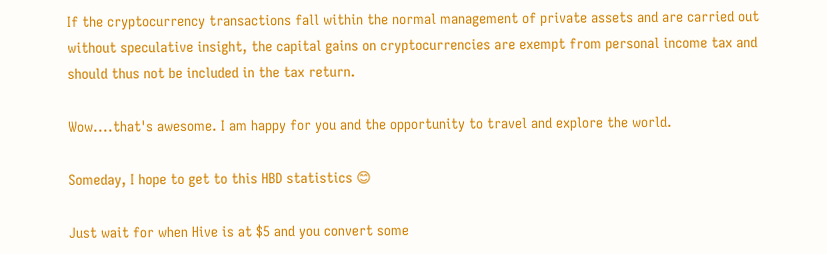If the cryptocurrency transactions fall within the normal management of private assets and are carried out without speculative insight, the capital gains on cryptocurrencies are exempt from personal income tax and should thus not be included in the tax return.

Wow....that's awesome. I am happy for you and the opportunity to travel and explore the world.

Someday, I hope to get to this HBD statistics 😊

Just wait for when Hive is at $5 and you convert some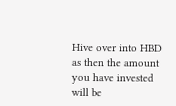Hive over into HBD as then the amount you have invested will be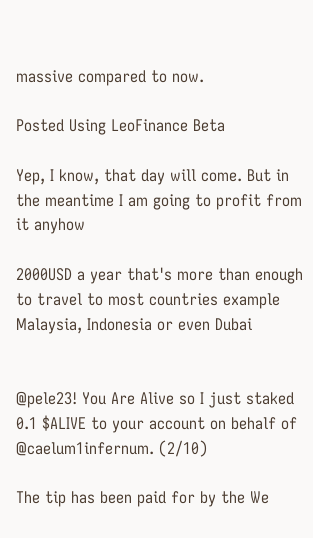massive compared to now.

Posted Using LeoFinance Beta

Yep, I know, that day will come. But in the meantime I am going to profit from it anyhow

2000USD a year that's more than enough to travel to most countries example Malaysia, Indonesia or even Dubai


@pele23! You Are Alive so I just staked 0.1 $ALIVE to your account on behalf of @caelum1infernum. (2/10)

The tip has been paid for by the We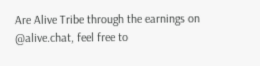Are Alive Tribe through the earnings on @alive.chat, feel free to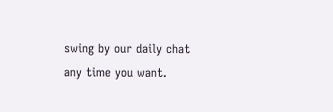swing by our daily chat any time you want.